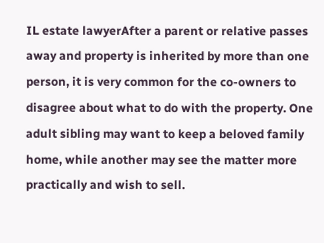IL estate lawyerAfter a parent or relative passes away and property is inherited by more than one person, it is very common for the co-owners to disagree about what to do with the property. One adult sibling may want to keep a beloved family home, while another may see the matter more practically and wish to sell.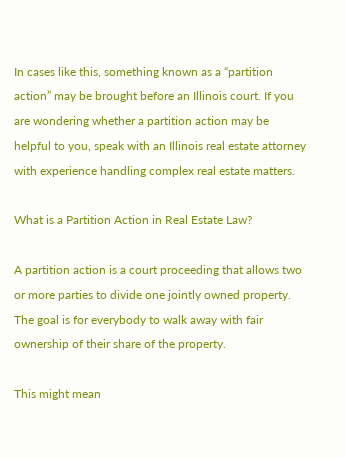In cases like this, something known as a “partition action” may be brought before an Illinois court. If you are wondering whether a partition action may be helpful to you, speak with an Illinois real estate attorney with experience handling complex real estate matters.

What is a Partition Action in Real Estate Law?

A partition action is a court proceeding that allows two or more parties to divide one jointly owned property. The goal is for everybody to walk away with fair ownership of their share of the property.

This might mean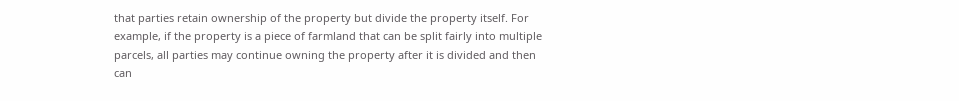that parties retain ownership of the property but divide the property itself. For example, if the property is a piece of farmland that can be split fairly into multiple parcels, all parties may continue owning the property after it is divided and then can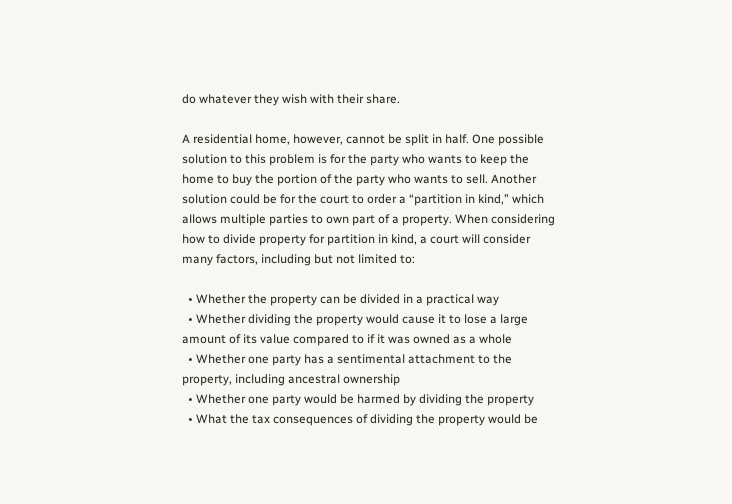do whatever they wish with their share.

A residential home, however, cannot be split in half. One possible solution to this problem is for the party who wants to keep the home to buy the portion of the party who wants to sell. Another solution could be for the court to order a “partition in kind,” which allows multiple parties to own part of a property. When considering how to divide property for partition in kind, a court will consider many factors, including but not limited to:

  • Whether the property can be divided in a practical way
  • Whether dividing the property would cause it to lose a large amount of its value compared to if it was owned as a whole
  • Whether one party has a sentimental attachment to the property, including ancestral ownership
  • Whether one party would be harmed by dividing the property
  • What the tax consequences of dividing the property would be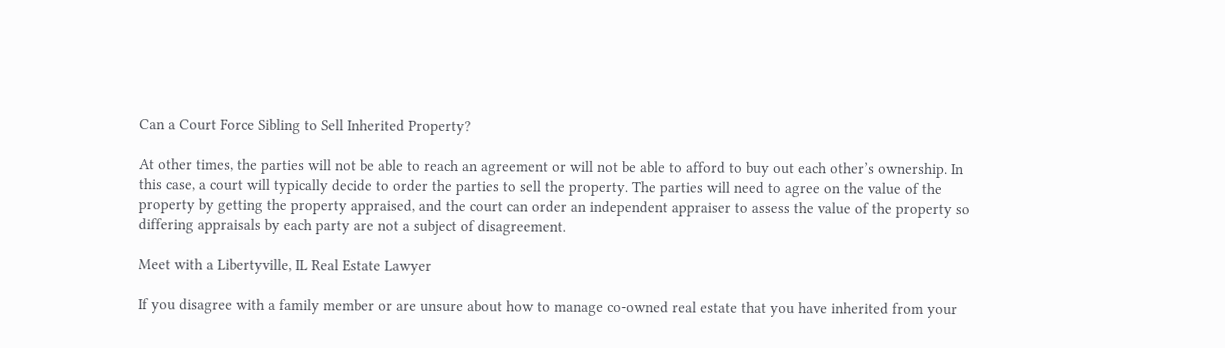Can a Court Force Sibling to Sell Inherited Property?

At other times, the parties will not be able to reach an agreement or will not be able to afford to buy out each other’s ownership. In this case, a court will typically decide to order the parties to sell the property. The parties will need to agree on the value of the property by getting the property appraised, and the court can order an independent appraiser to assess the value of the property so differing appraisals by each party are not a subject of disagreement.

Meet with a Libertyville, IL Real Estate Lawyer

If you disagree with a family member or are unsure about how to manage co-owned real estate that you have inherited from your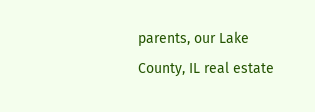parents, our Lake County, IL real estate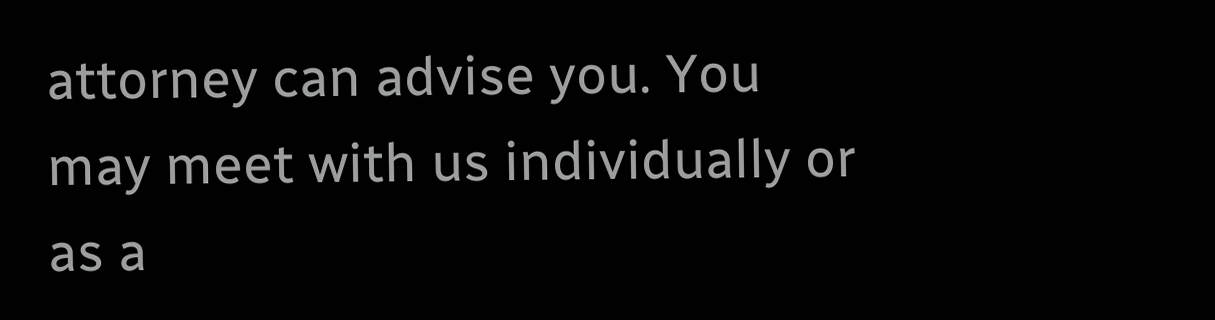attorney can advise you. You may meet with us individually or as a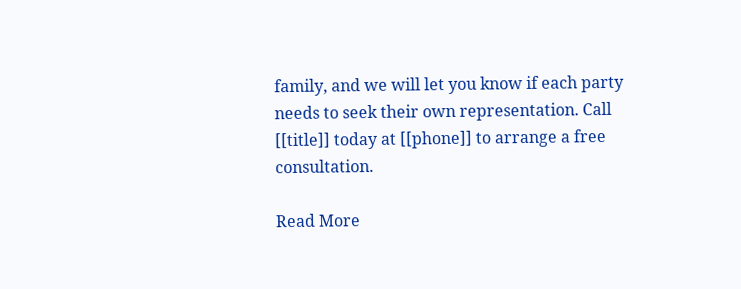family, and we will let you know if each party needs to seek their own representation. Call [[title]] today at [[phone]] to arrange a free consultation.

Read More